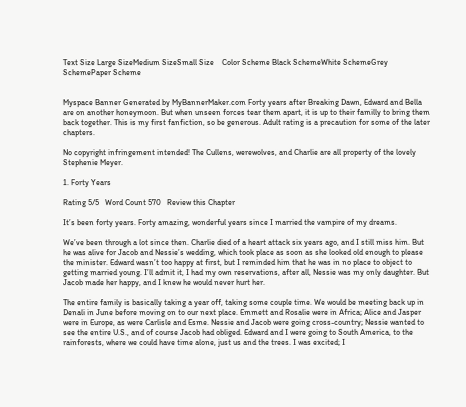Text Size Large SizeMedium SizeSmall Size    Color Scheme Black SchemeWhite SchemeGrey SchemePaper Scheme


Myspace Banner Generated by MyBannerMaker.com Forty years after Breaking Dawn, Edward and Bella are on another honeymoon. But when unseen forces tear them apart, it is up to their familly to bring them back together. This is my first fanfiction, so be generous. Adult rating is a precaution for some of the later chapters.

No copyright infringement intended! The Cullens, werewolves, and Charlie are all property of the lovely Stephenie Meyer.

1. Forty Years

Rating 5/5   Word Count 570   Review this Chapter

It’s been forty years. Forty amazing, wonderful years since I married the vampire of my dreams.

We’ve been through a lot since then. Charlie died of a heart attack six years ago, and I still miss him. But he was alive for Jacob and Nessie’s wedding, which took place as soon as she looked old enough to please the minister. Edward wasn’t too happy at first, but I reminded him that he was in no place to object to getting married young. I’ll admit it, I had my own reservations, after all, Nessie was my only daughter. But Jacob made her happy, and I knew he would never hurt her.

The entire family is basically taking a year off, taking some couple time. We would be meeting back up in Denali in June before moving on to our next place. Emmett and Rosalie were in Africa; Alice and Jasper were in Europe, as were Carlisle and Esme. Nessie and Jacob were going cross-country; Nessie wanted to see the entire U.S., and of course Jacob had obliged. Edward and I were going to South America, to the rainforests, where we could have time alone, just us and the trees. I was excited; I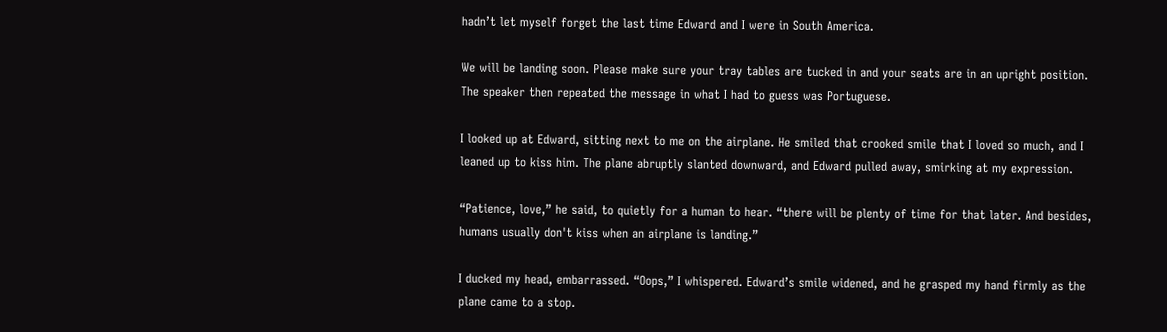hadn’t let myself forget the last time Edward and I were in South America.

We will be landing soon. Please make sure your tray tables are tucked in and your seats are in an upright position. The speaker then repeated the message in what I had to guess was Portuguese.

I looked up at Edward, sitting next to me on the airplane. He smiled that crooked smile that I loved so much, and I leaned up to kiss him. The plane abruptly slanted downward, and Edward pulled away, smirking at my expression.

“Patience, love,” he said, to quietly for a human to hear. “there will be plenty of time for that later. And besides, humans usually don't kiss when an airplane is landing.”

I ducked my head, embarrassed. “Oops,” I whispered. Edward’s smile widened, and he grasped my hand firmly as the plane came to a stop.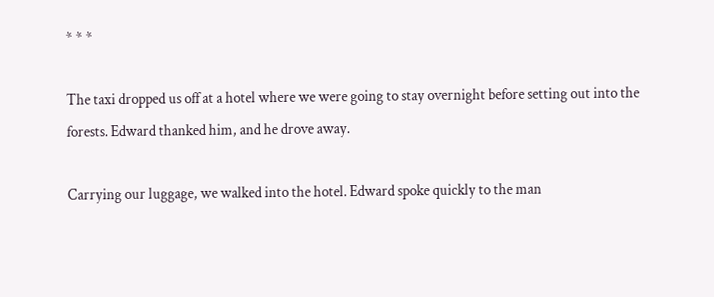* * *

The taxi dropped us off at a hotel where we were going to stay overnight before setting out into the forests. Edward thanked him, and he drove away.

Carrying our luggage, we walked into the hotel. Edward spoke quickly to the man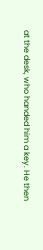at the desk, who handed him a key. He then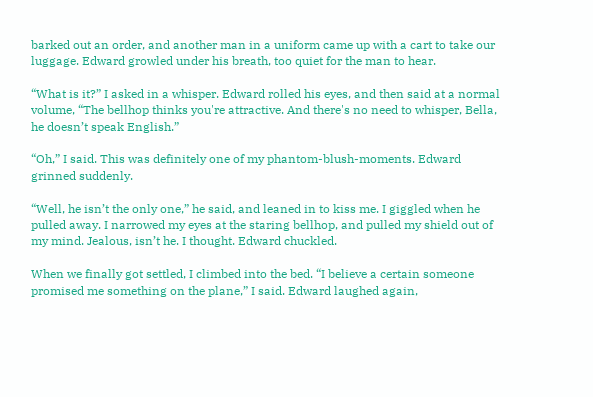barked out an order, and another man in a uniform came up with a cart to take our luggage. Edward growled under his breath, too quiet for the man to hear.

“What is it?” I asked in a whisper. Edward rolled his eyes, and then said at a normal volume, “The bellhop thinks you're attractive. And there's no need to whisper, Bella, he doesn’t speak English.”

“Oh,” I said. This was definitely one of my phantom-blush-moments. Edward grinned suddenly.

“Well, he isn’t the only one,” he said, and leaned in to kiss me. I giggled when he pulled away. I narrowed my eyes at the staring bellhop, and pulled my shield out of my mind. Jealous, isn’t he. I thought. Edward chuckled.

When we finally got settled, I climbed into the bed. “I believe a certain someone promised me something on the plane,” I said. Edward laughed again,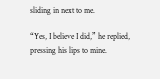sliding in next to me.

“Yes, I believe I did,” he replied, pressing his lips to mine.